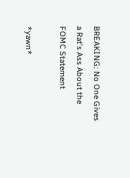BREAKING: No One Gives a Rat's Ass About the FOMC Statement

*yawn*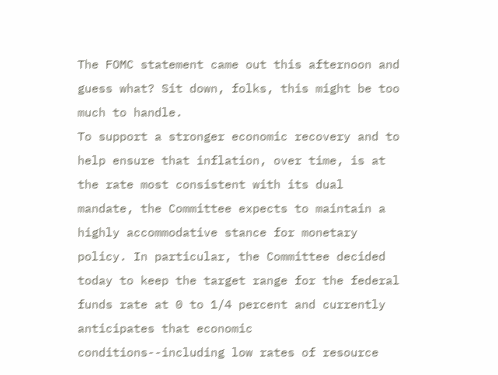The FOMC statement came out this afternoon and guess what? Sit down, folks, this might be too much to handle.
To support a stronger economic recovery and to help ensure that inflation, over time, is at the rate most consistent with its dual mandate, the Committee expects to maintain a highly accommodative stance for monetary policy. In particular, the Committee decided today to keep the target range for the federal funds rate at 0 to 1/4 percent and currently anticipates that economic conditions--including low rates of resource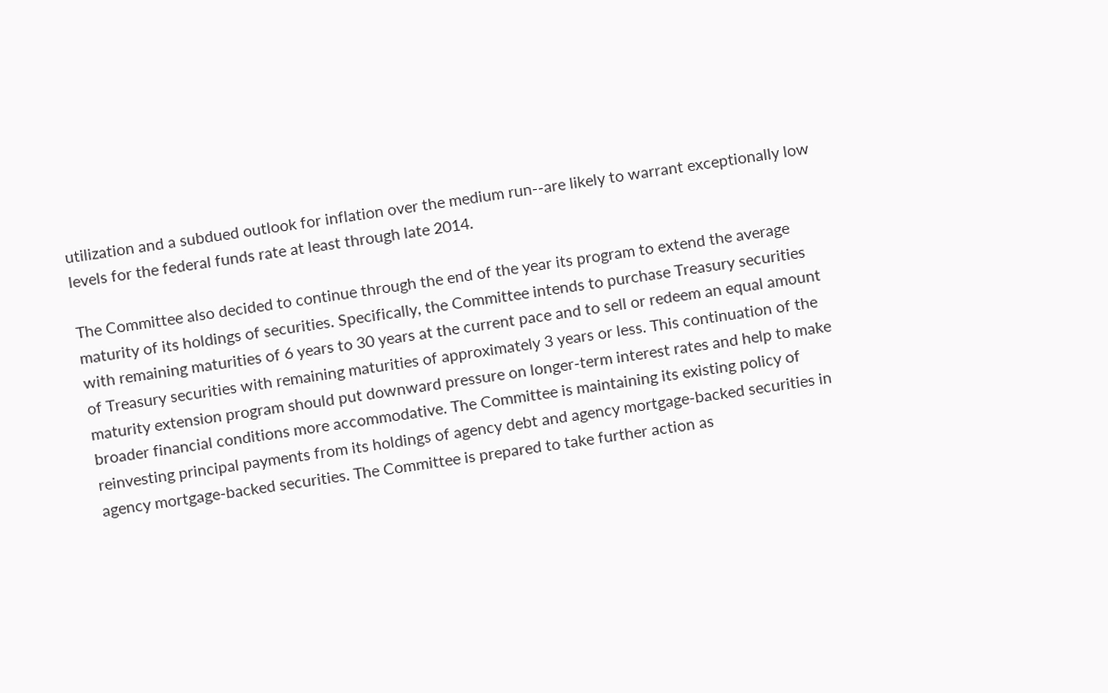utilization and a subdued outlook for inflation over the medium run--are likely to warrant exceptionally low levels for the federal funds rate at least through late 2014.

The Committee also decided to continue through the end of the year its program to extend the average maturity of its holdings of securities. Specifically, the Committee intends to purchase Treasury securities with remaining maturities of 6 years to 30 years at the current pace and to sell or redeem an equal amount of Treasury securities with remaining maturities of approximately 3 years or less. This continuation of the maturity extension program should put downward pressure on longer-term interest rates and help to make broader financial conditions more accommodative. The Committee is maintaining its existing policy of reinvesting principal payments from its holdings of agency debt and agency mortgage-backed securities in agency mortgage-backed securities. The Committee is prepared to take further action as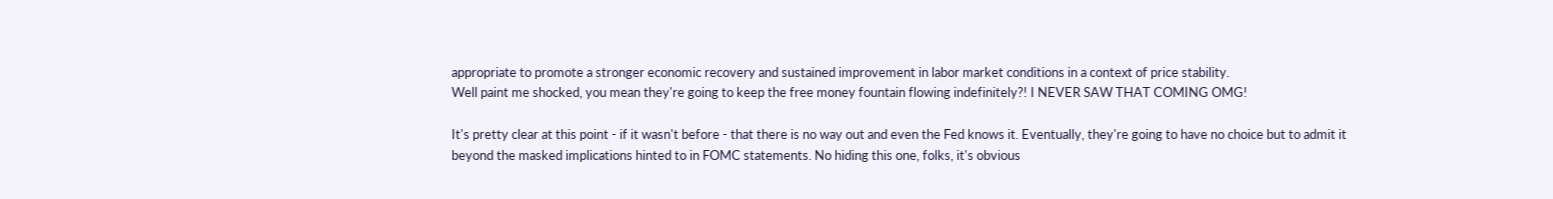appropriate to promote a stronger economic recovery and sustained improvement in labor market conditions in a context of price stability.
Well paint me shocked, you mean they're going to keep the free money fountain flowing indefinitely?! I NEVER SAW THAT COMING OMG!

It's pretty clear at this point - if it wasn't before - that there is no way out and even the Fed knows it. Eventually, they're going to have no choice but to admit it beyond the masked implications hinted to in FOMC statements. No hiding this one, folks, it's obvious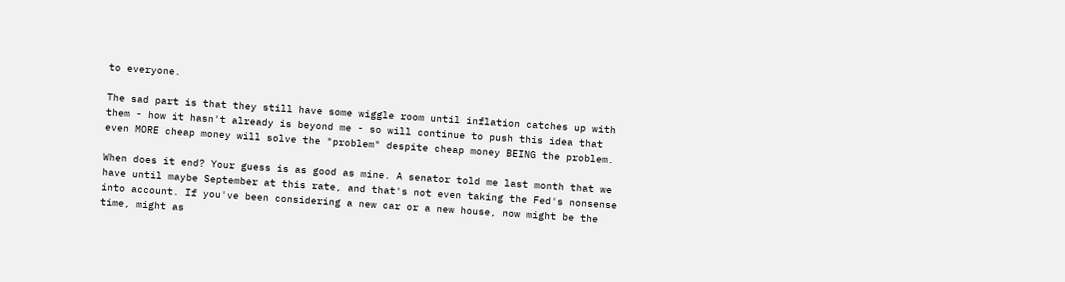to everyone.

The sad part is that they still have some wiggle room until inflation catches up with them - how it hasn't already is beyond me - so will continue to push this idea that even MORE cheap money will solve the "problem" despite cheap money BEING the problem.

When does it end? Your guess is as good as mine. A senator told me last month that we have until maybe September at this rate, and that's not even taking the Fed's nonsense into account. If you've been considering a new car or a new house, now might be the time, might as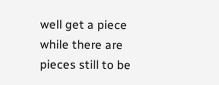well get a piece while there are pieces still to be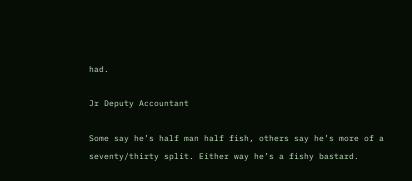had.

Jr Deputy Accountant

Some say he’s half man half fish, others say he’s more of a seventy/thirty split. Either way he’s a fishy bastard.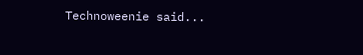Technoweenie said...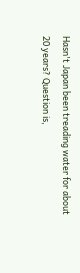Hasn't Japan been treading water for about 20 years? Question is,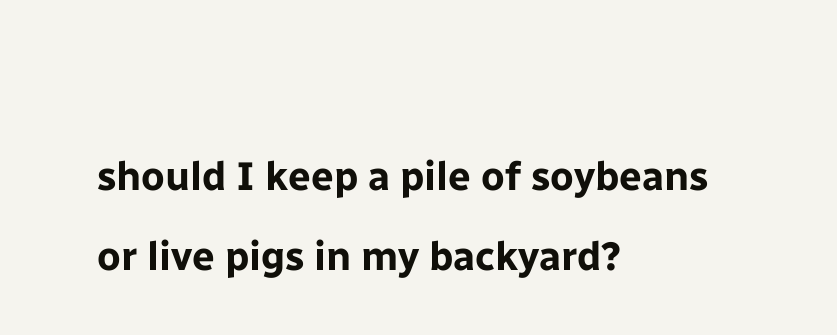should I keep a pile of soybeans or live pigs in my backyard?